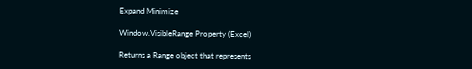Expand Minimize

Window.VisibleRange Property (Excel)

Returns a Range object that represents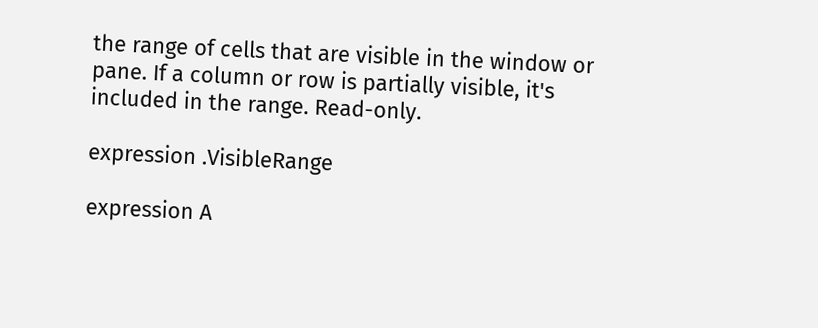the range of cells that are visible in the window or pane. If a column or row is partially visible, it's included in the range. Read-only.

expression .VisibleRange

expression A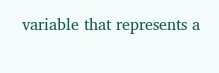variable that represents a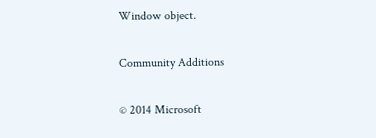Window object.

Community Additions

© 2014 Microsoft